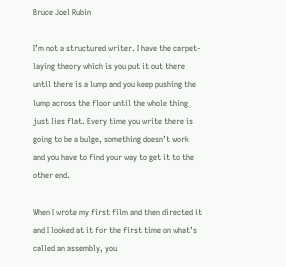Bruce Joel Rubin

I’m not a structured writer. I have the carpet-laying theory which is you put it out there until there is a lump and you keep pushing the lump across the floor until the whole thing just lies flat. Every time you write there is going to be a bulge, something doesn’t work and you have to find your way to get it to the other end.

When I wrote my first film and then directed it and I looked at it for the first time on what’s called an assembly, you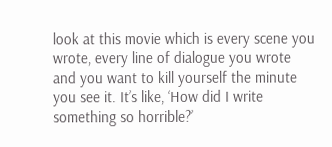look at this movie which is every scene you wrote, every line of dialogue you wrote and you want to kill yourself the minute you see it. It’s like, ‘How did I write something so horrible?’